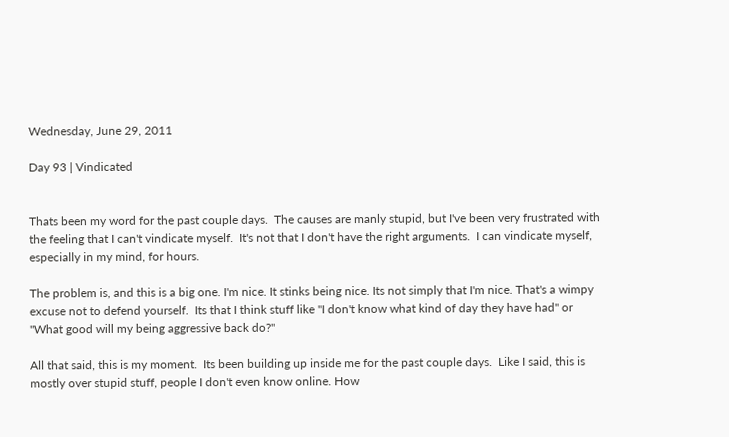Wednesday, June 29, 2011

Day 93 | Vindicated


Thats been my word for the past couple days.  The causes are manly stupid, but I've been very frustrated with the feeling that I can't vindicate myself.  It's not that I don't have the right arguments.  I can vindicate myself, especially in my mind, for hours.

The problem is, and this is a big one. I'm nice. It stinks being nice. Its not simply that I'm nice. That's a wimpy excuse not to defend yourself.  Its that I think stuff like "I don't know what kind of day they have had" or "What good will my being aggressive back do?"

All that said, this is my moment.  Its been building up inside me for the past couple days.  Like I said, this is mostly over stupid stuff, people I don't even know online. How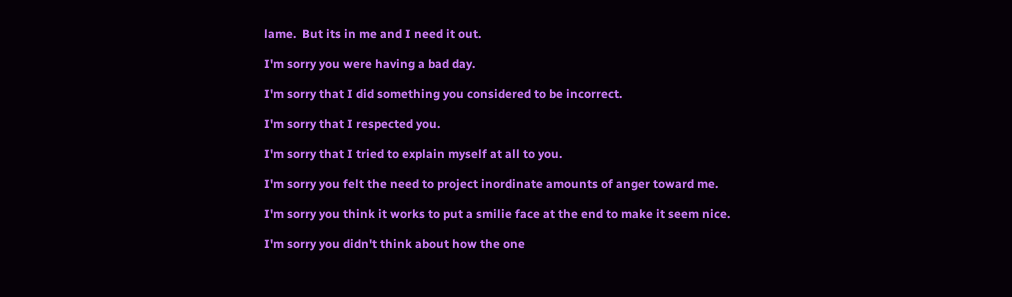lame.  But its in me and I need it out.

I'm sorry you were having a bad day.

I'm sorry that I did something you considered to be incorrect.

I'm sorry that I respected you.

I'm sorry that I tried to explain myself at all to you.

I'm sorry you felt the need to project inordinate amounts of anger toward me.

I'm sorry you think it works to put a smilie face at the end to make it seem nice.

I'm sorry you didn't think about how the one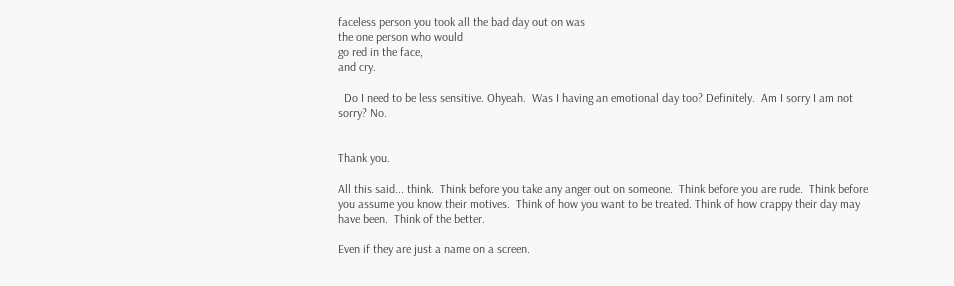faceless person you took all the bad day out on was
the one person who would
go red in the face,
and cry.

  Do I need to be less sensitive. Ohyeah.  Was I having an emotional day too? Definitely.  Am I sorry I am not sorry? No.


Thank you.

All this said... think.  Think before you take any anger out on someone.  Think before you are rude.  Think before you assume you know their motives.  Think of how you want to be treated. Think of how crappy their day may have been.  Think of the better.

Even if they are just a name on a screen.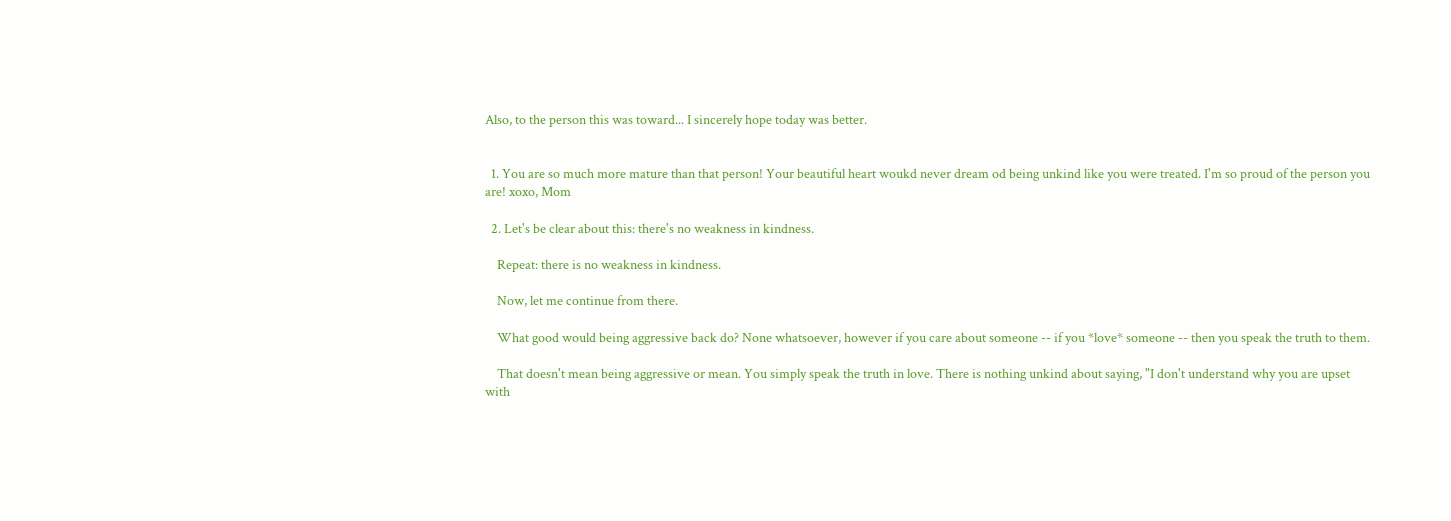Also, to the person this was toward... I sincerely hope today was better.


  1. You are so much more mature than that person! Your beautiful heart woukd never dream od being unkind like you were treated. I'm so proud of the person you are! xoxo, Mom

  2. Let's be clear about this: there's no weakness in kindness.

    Repeat: there is no weakness in kindness.

    Now, let me continue from there.

    What good would being aggressive back do? None whatsoever, however if you care about someone -- if you *love* someone -- then you speak the truth to them.

    That doesn't mean being aggressive or mean. You simply speak the truth in love. There is nothing unkind about saying, "I don't understand why you are upset with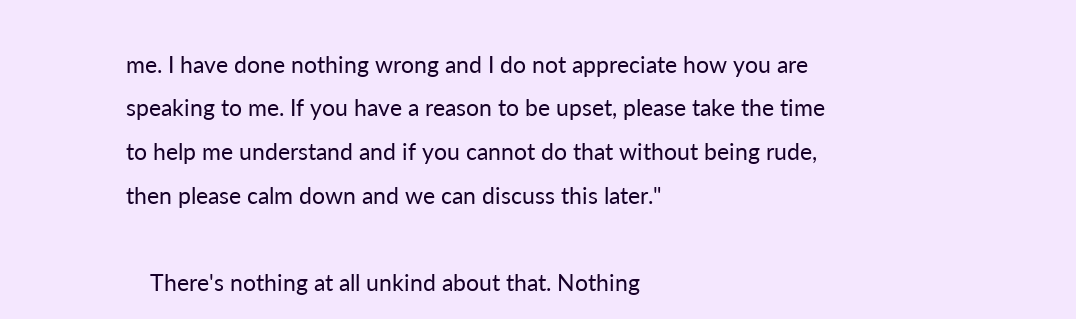me. I have done nothing wrong and I do not appreciate how you are speaking to me. If you have a reason to be upset, please take the time to help me understand and if you cannot do that without being rude, then please calm down and we can discuss this later."

    There's nothing at all unkind about that. Nothing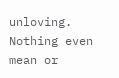unloving. Nothing even mean or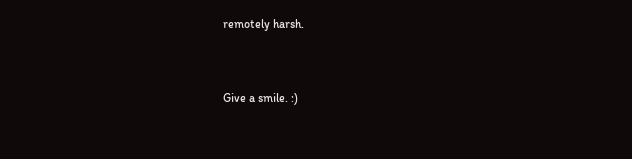remotely harsh.


Give a smile. :)